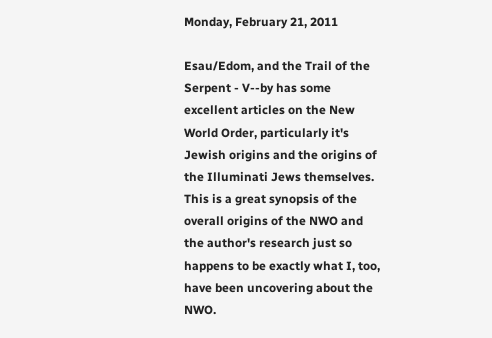Monday, February 21, 2011

Esau/Edom, and the Trail of the Serpent - V--by has some excellent articles on the New World Order, particularly it's Jewish origins and the origins of the Illuminati Jews themselves. This is a great synopsis of the overall origins of the NWO and the author's research just so happens to be exactly what I, too, have been uncovering about the NWO.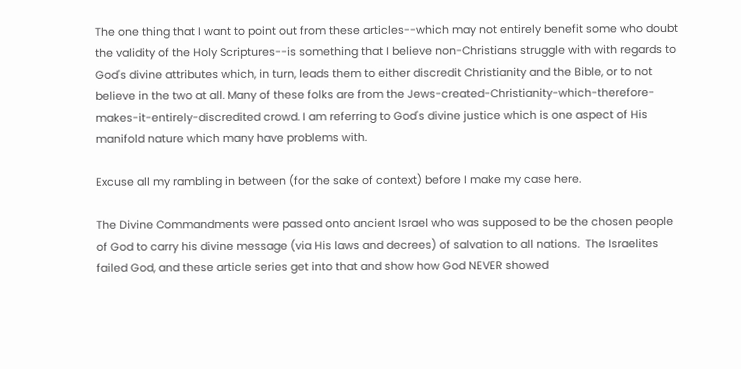The one thing that I want to point out from these articles--which may not entirely benefit some who doubt the validity of the Holy Scriptures--is something that I believe non-Christians struggle with with regards to God's divine attributes which, in turn, leads them to either discredit Christianity and the Bible, or to not believe in the two at all. Many of these folks are from the Jews-created-Christianity-which-therefore-makes-it-entirely-discredited crowd. I am referring to God's divine justice which is one aspect of His manifold nature which many have problems with.

Excuse all my rambling in between (for the sake of context) before I make my case here.

The Divine Commandments were passed onto ancient Israel who was supposed to be the chosen people of God to carry his divine message (via His laws and decrees) of salvation to all nations.  The Israelites failed God, and these article series get into that and show how God NEVER showed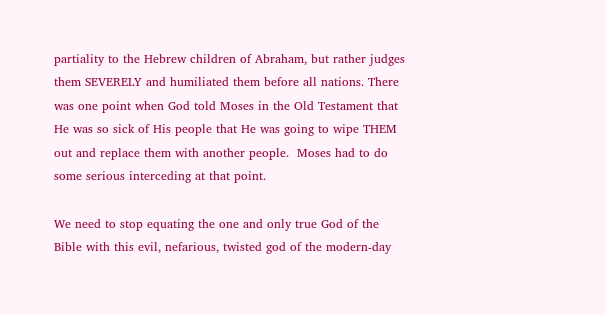partiality to the Hebrew children of Abraham, but rather judges them SEVERELY and humiliated them before all nations. There was one point when God told Moses in the Old Testament that He was so sick of His people that He was going to wipe THEM out and replace them with another people.  Moses had to do some serious interceding at that point.

We need to stop equating the one and only true God of the Bible with this evil, nefarious, twisted god of the modern-day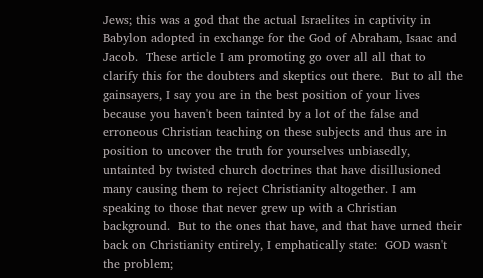Jews; this was a god that the actual Israelites in captivity in Babylon adopted in exchange for the God of Abraham, Isaac and Jacob.  These article I am promoting go over all all that to clarify this for the doubters and skeptics out there.  But to all the gainsayers, I say you are in the best position of your lives because you haven't been tainted by a lot of the false and erroneous Christian teaching on these subjects and thus are in position to uncover the truth for yourselves unbiasedly, untainted by twisted church doctrines that have disillusioned many causing them to reject Christianity altogether. I am speaking to those that never grew up with a Christian background.  But to the ones that have, and that have urned their back on Christianity entirely, I emphatically state:  GOD wasn't the problem;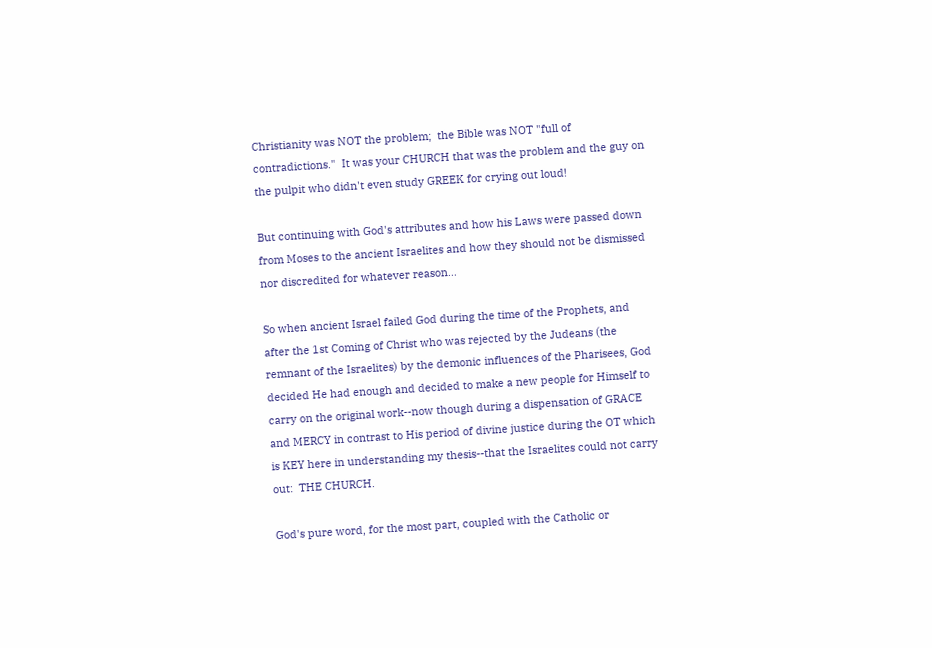Christianity was NOT the problem;  the Bible was NOT "full of contradictions."  It was your CHURCH that was the problem and the guy on the pulpit who didn't even study GREEK for crying out loud!

But continuing with God's attributes and how his Laws were passed down from Moses to the ancient Israelites and how they should not be dismissed nor discredited for whatever reason...

So when ancient Israel failed God during the time of the Prophets, and after the 1st Coming of Christ who was rejected by the Judeans (the remnant of the Israelites) by the demonic influences of the Pharisees, God decided He had enough and decided to make a new people for Himself to carry on the original work--now though during a dispensation of GRACE and MERCY in contrast to His period of divine justice during the OT which is KEY here in understanding my thesis--that the Israelites could not carry out:  THE CHURCH.

God's pure word, for the most part, coupled with the Catholic or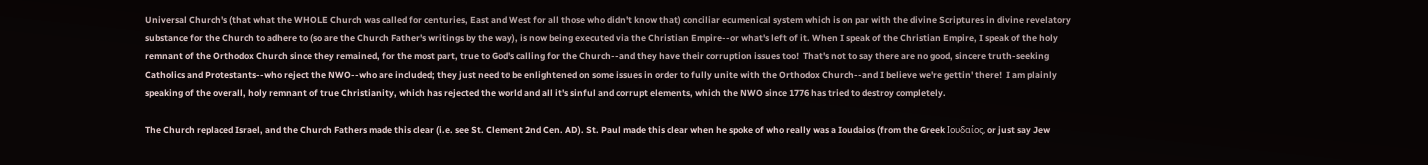Universal Church's (that what the WHOLE Church was called for centuries, East and West for all those who didn't know that) conciliar ecumenical system which is on par with the divine Scriptures in divine revelatory substance for the Church to adhere to (so are the Church Father's writings by the way), is now being executed via the Christian Empire--or what's left of it. When I speak of the Christian Empire, I speak of the holy remnant of the Orthodox Church since they remained, for the most part, true to God's calling for the Church--and they have their corruption issues too!  That's not to say there are no good, sincere truth-seeking Catholics and Protestants--who reject the NWO--who are included; they just need to be enlightened on some issues in order to fully unite with the Orthodox Church--and I believe we're gettin' there!  I am plainly speaking of the overall, holy remnant of true Christianity, which has rejected the world and all it's sinful and corrupt elements, which the NWO since 1776 has tried to destroy completely.

The Church replaced Israel, and the Church Fathers made this clear (i.e. see St. Clement 2nd Cen. AD). St. Paul made this clear when he spoke of who really was a Ioudaios (from the Greek Ιουδαίος, or just say Jew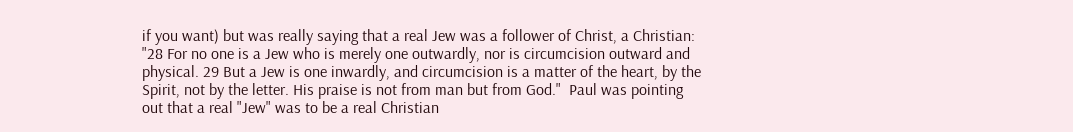if you want) but was really saying that a real Jew was a follower of Christ, a Christian: "28 For no one is a Jew who is merely one outwardly, nor is circumcision outward and physical. 29 But a Jew is one inwardly, and circumcision is a matter of the heart, by the Spirit, not by the letter. His praise is not from man but from God."  Paul was pointing out that a real "Jew" was to be a real Christian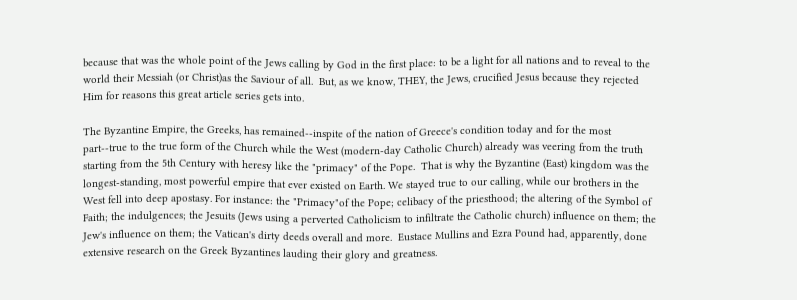because that was the whole point of the Jews calling by God in the first place: to be a light for all nations and to reveal to the world their Messiah (or Christ)as the Saviour of all.  But, as we know, THEY, the Jews, crucified Jesus because they rejected Him for reasons this great article series gets into.

The Byzantine Empire, the Greeks, has remained--inspite of the nation of Greece's condition today and for the most part--true to the true form of the Church while the West (modern-day Catholic Church) already was veering from the truth starting from the 5th Century with heresy like the "primacy" of the Pope.  That is why the Byzantine (East) kingdom was the longest-standing, most powerful empire that ever existed on Earth. We stayed true to our calling, while our brothers in the West fell into deep apostasy. For instance: the "Primacy"of the Pope; celibacy of the priesthood; the altering of the Symbol of Faith; the indulgences; the Jesuits (Jews using a perverted Catholicism to infiltrate the Catholic church) influence on them; the Jew's influence on them; the Vatican's dirty deeds overall and more.  Eustace Mullins and Ezra Pound had, apparently, done extensive research on the Greek Byzantines lauding their glory and greatness.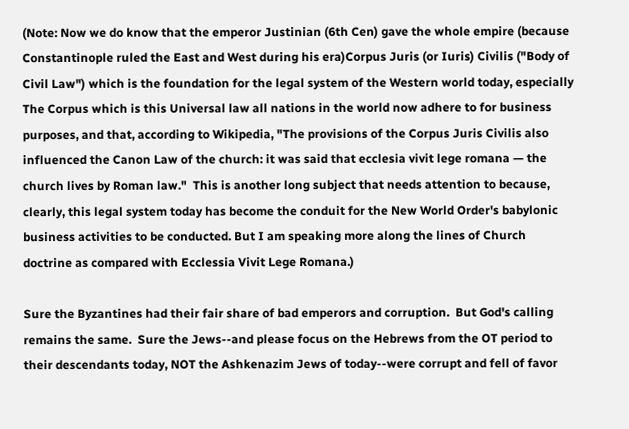(Note: Now we do know that the emperor Justinian (6th Cen) gave the whole empire (because Constantinople ruled the East and West during his era)Corpus Juris (or Iuris) Civilis ("Body of Civil Law") which is the foundation for the legal system of the Western world today, especially The Corpus which is this Universal law all nations in the world now adhere to for business purposes, and that, according to Wikipedia, "The provisions of the Corpus Juris Civilis also influenced the Canon Law of the church: it was said that ecclesia vivit lege romana — the church lives by Roman law."  This is another long subject that needs attention to because, clearly, this legal system today has become the conduit for the New World Order's babylonic business activities to be conducted. But I am speaking more along the lines of Church doctrine as compared with Ecclessia Vivit Lege Romana.)

Sure the Byzantines had their fair share of bad emperors and corruption.  But God's calling remains the same.  Sure the Jews--and please focus on the Hebrews from the OT period to their descendants today, NOT the Ashkenazim Jews of today--were corrupt and fell of favor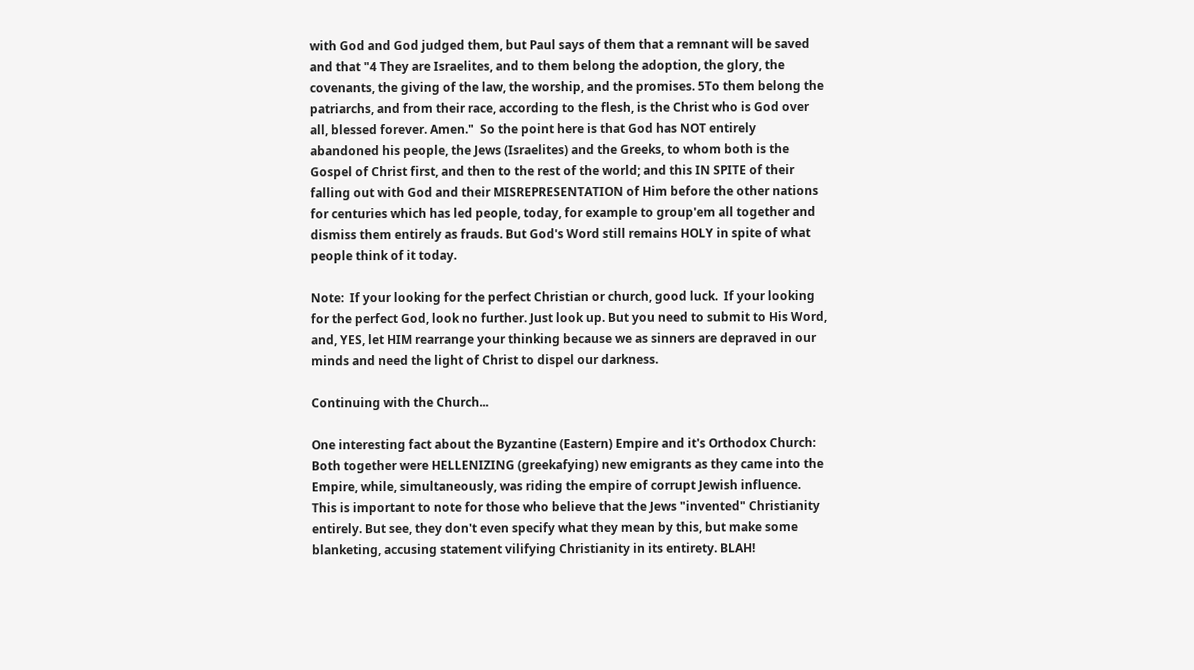with God and God judged them, but Paul says of them that a remnant will be saved and that "4 They are Israelites, and to them belong the adoption, the glory, the covenants, the giving of the law, the worship, and the promises. 5To them belong the patriarchs, and from their race, according to the flesh, is the Christ who is God over all, blessed forever. Amen."  So the point here is that God has NOT entirely abandoned his people, the Jews (Israelites) and the Greeks, to whom both is the Gospel of Christ first, and then to the rest of the world; and this IN SPITE of their falling out with God and their MISREPRESENTATION of Him before the other nations for centuries which has led people, today, for example to group'em all together and dismiss them entirely as frauds. But God's Word still remains HOLY in spite of what people think of it today.

Note:  If your looking for the perfect Christian or church, good luck.  If your looking for the perfect God, look no further. Just look up. But you need to submit to His Word,  and, YES, let HIM rearrange your thinking because we as sinners are depraved in our minds and need the light of Christ to dispel our darkness.

Continuing with the Church...

One interesting fact about the Byzantine (Eastern) Empire and it's Orthodox Church: Both together were HELLENIZING (greekafying) new emigrants as they came into the Empire, while, simultaneously, was riding the empire of corrupt Jewish influence. This is important to note for those who believe that the Jews "invented" Christianity entirely. But see, they don't even specify what they mean by this, but make some blanketing, accusing statement vilifying Christianity in its entirety. BLAH!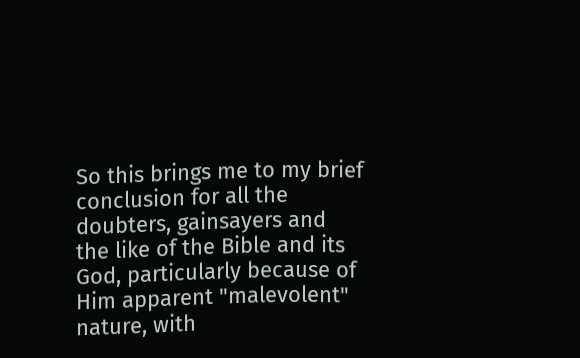So this brings me to my brief conclusion for all the doubters, gainsayers and the like of the Bible and its God, particularly because of Him apparent "malevolent" nature, with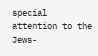special attention to the Jews-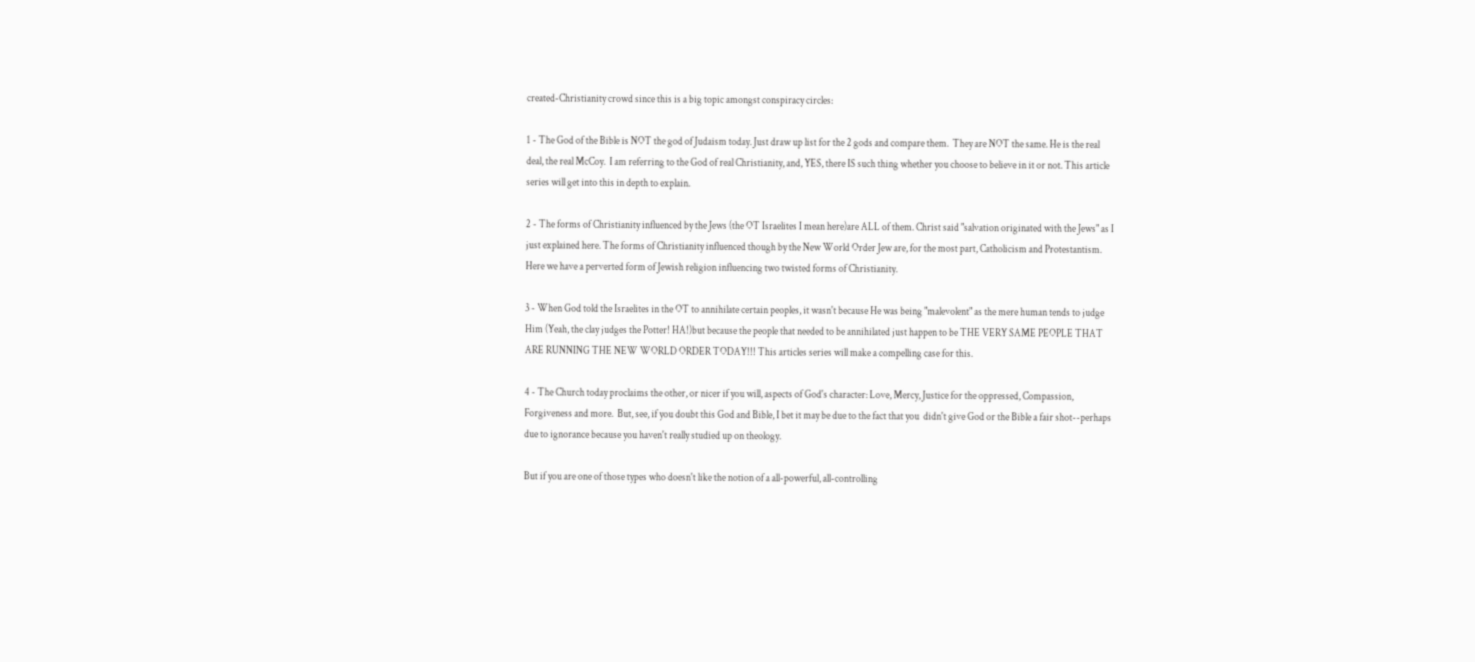created-Christianity crowd since this is a big topic amongst conspiracy circles:

1 - The God of the Bible is NOT the god of Judaism today. Just draw up list for the 2 gods and compare them.  They are NOT the same. He is the real deal, the real McCoy.  I am referring to the God of real Christianity, and, YES, there IS such thing whether you choose to believe in it or not. This article series will get into this in depth to explain.

2 - The forms of Christianity influenced by the Jews (the OT Israelites I mean here)are ALL of them. Christ said "salvation originated with the Jews" as I just explained here. The forms of Christianity influenced though by the New World Order Jew are, for the most part, Catholicism and Protestantism.  Here we have a perverted form of Jewish religion influencing two twisted forms of Christianity.

3 - When God told the Israelites in the OT to annihilate certain peoples, it wasn't because He was being "malevolent" as the mere human tends to judge Him (Yeah, the clay judges the Potter! HA!)but because the people that needed to be annihilated just happen to be THE VERY SAME PEOPLE THAT ARE RUNNING THE NEW WORLD ORDER TODAY!!! This articles series will make a compelling case for this.

4 - The Church today proclaims the other, or nicer if you will, aspects of God's character: Love, Mercy, Justice for the oppressed, Compassion, Forgiveness and more.  But, see, if you doubt this God and Bible, I bet it may be due to the fact that you  didn't give God or the Bible a fair shot--perhaps due to ignorance because you haven't really studied up on theology.

But if you are one of those types who doesn't like the notion of a all-powerful, all-controlling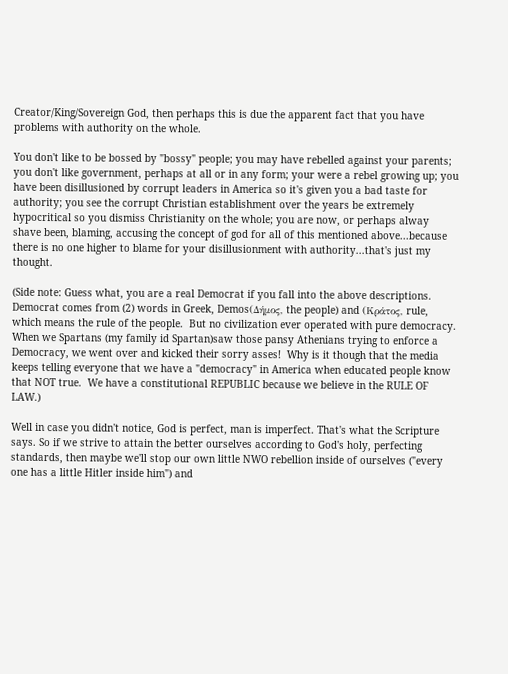Creator/King/Sovereign God, then perhaps this is due the apparent fact that you have problems with authority on the whole.

You don't like to be bossed by "bossy" people; you may have rebelled against your parents; you don't like government, perhaps at all or in any form; your were a rebel growing up; you have been disillusioned by corrupt leaders in America so it's given you a bad taste for authority; you see the corrupt Christian establishment over the years be extremely hypocritical so you dismiss Christianity on the whole; you are now, or perhaps alway shave been, blaming, accusing the concept of god for all of this mentioned above...because there is no one higher to blame for your disillusionment with authority...that's just my thought.

(Side note: Guess what, you are a real Democrat if you fall into the above descriptions.  Democrat comes from (2) words in Greek, Demos(Δήμος, the people) and (Κράτος, rule, which means the rule of the people.  But no civilization ever operated with pure democracy.  When we Spartans (my family id Spartan)saw those pansy Athenians trying to enforce a Democracy, we went over and kicked their sorry asses!  Why is it though that the media keeps telling everyone that we have a "democracy" in America when educated people know that NOT true.  We have a constitutional REPUBLIC because we believe in the RULE OF LAW.)

Well in case you didn't notice, God is perfect, man is imperfect. That's what the Scripture says. So if we strive to attain the better ourselves according to God's holy, perfecting standards, then maybe we'll stop our own little NWO rebellion inside of ourselves ("every one has a little Hitler inside him") and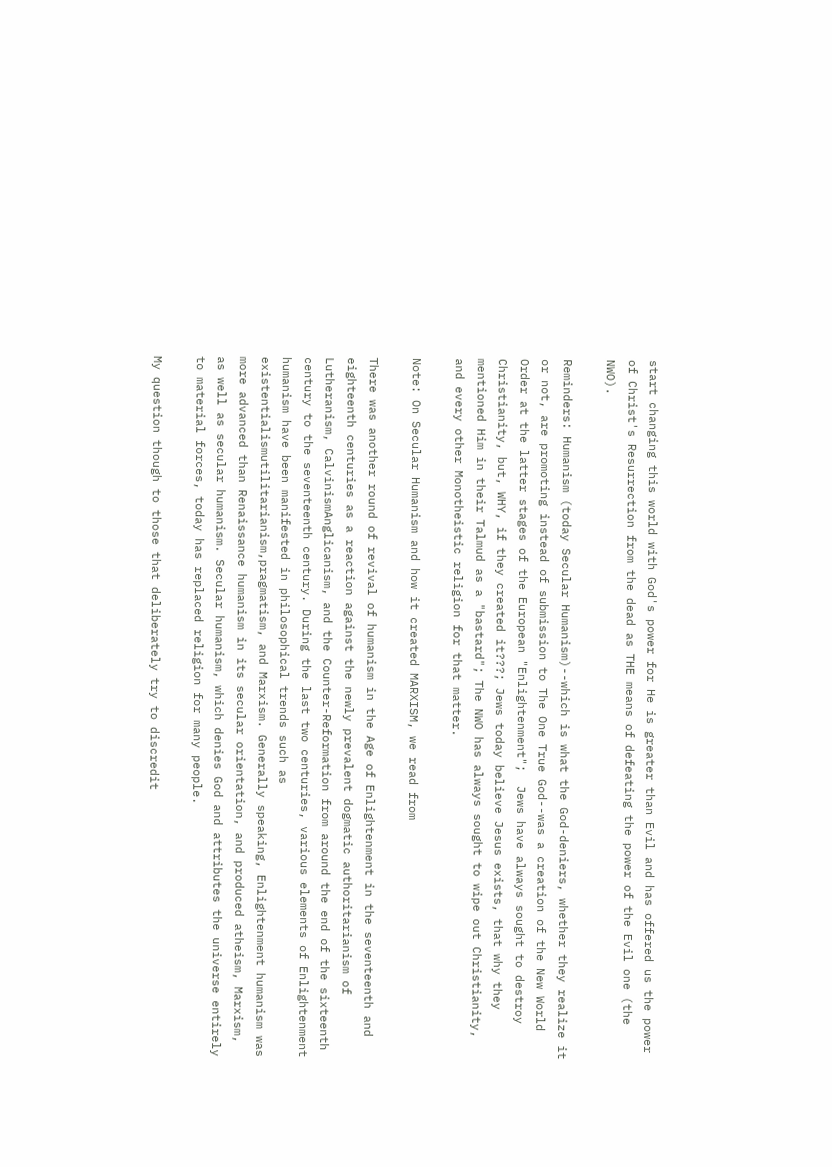start changing this world with God's power for He is greater than Evil and has offered us the power of Christ's Resurrection from the dead as THE means of defeating the power of the Evil one (the NWO).

Reminders: Humanism (today Secular Humanism)--which is what the God-deniers, whether they realize it or not, are promoting instead of submission to The One True God--was a creation of the New World Order at the latter stages of the European "Enlightenment";  Jews have always sought to destroy Christianity, but, WHY, if they created it???; Jews today believe Jesus exists, that why they mentioned Him in their Talmud as a "bastard"; The NWO has always sought to wipe out Christianity, and every other Monotheistic religion for that matter.

Note: On Secular Humanism and how it created MARXISM, we read from

There was another round of revival of humanism in the Age of Enlightenment in the seventeenth and eighteenth centuries as a reaction against the newly prevalent dogmatic authoritarianism of Lutheranism, CalvinismAnglicanism, and the Counter-Reformation from around the end of the sixteenth century to the seventeenth century. During the last two centuries, various elements of Enlightenment humanism have been manifested in philosophical trends such as existentialismutilitarianism,pragmatism, and Marxism. Generally speaking, Enlightenment humanism was more advanced than Renaissance humanism in its secular orientation, and produced atheism, Marxism, as well as secular humanism. Secular humanism, which denies God and attributes the universe entirely to material forces, today has replaced religion for many people.

My question though to those that deliberately try to discredit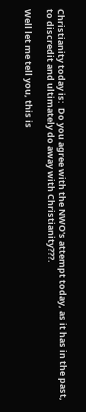Christianity today is:  Do you agree with the NWO's attempt today, as it has in the past, to discredit and ultimately do away with Christianity???.

Well let me tell you, this is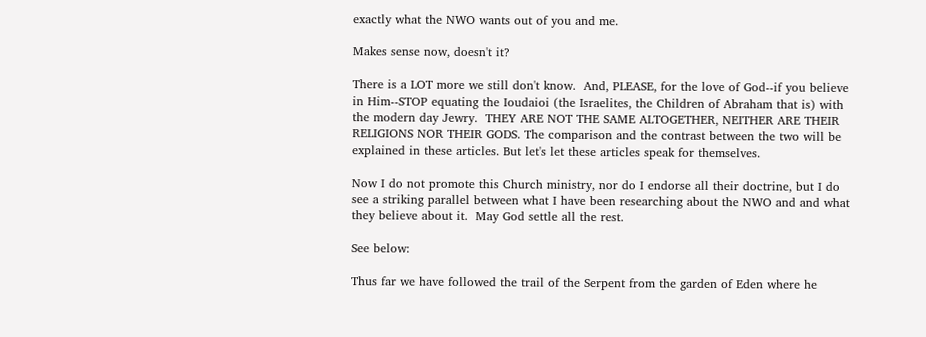exactly what the NWO wants out of you and me.

Makes sense now, doesn't it?

There is a LOT more we still don't know.  And, PLEASE, for the love of God--if you believe in Him--STOP equating the Ioudaioi (the Israelites, the Children of Abraham that is) with the modern day Jewry.  THEY ARE NOT THE SAME ALTOGETHER, NEITHER ARE THEIR RELIGIONS NOR THEIR GODS. The comparison and the contrast between the two will be explained in these articles. But let's let these articles speak for themselves.

Now I do not promote this Church ministry, nor do I endorse all their doctrine, but I do see a striking parallel between what I have been researching about the NWO and and what they believe about it.  May God settle all the rest.

See below:

Thus far we have followed the trail of the Serpent from the garden of Eden where he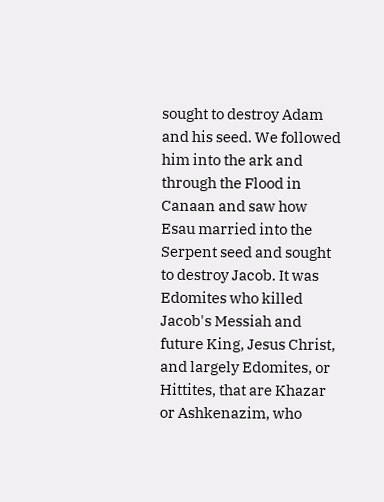sought to destroy Adam and his seed. We followed him into the ark and through the Flood in Canaan and saw how Esau married into the Serpent seed and sought to destroy Jacob. It was Edomites who killed Jacob's Messiah and future King, Jesus Christ, and largely Edomites, or Hittites, that are Khazar or Ashkenazim, who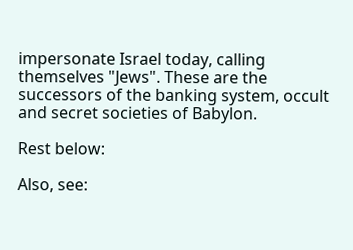impersonate Israel today, calling themselves "Jews". These are the successors of the banking system, occult and secret societies of Babylon.

Rest below:

Also, see: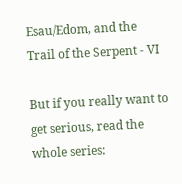Esau/Edom, and the Trail of the Serpent - VI

But if you really want to get serious, read the whole series: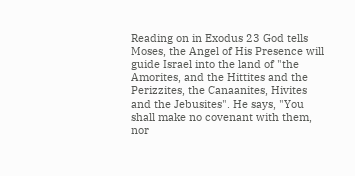Reading on in Exodus 23 God tells Moses, the Angel of His Presence will guide Israel into the land of "the Amorites, and the Hittites and the Perizzites, the Canaanites, Hivites and the Jebusites". He says, "You shall make no covenant with them, nor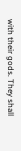with their gods. They shall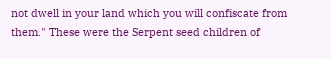not dwell in your land which you will confiscate from them." These were the Serpent seed children of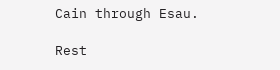Cain through Esau.

Rest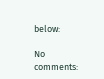below:

No comments: